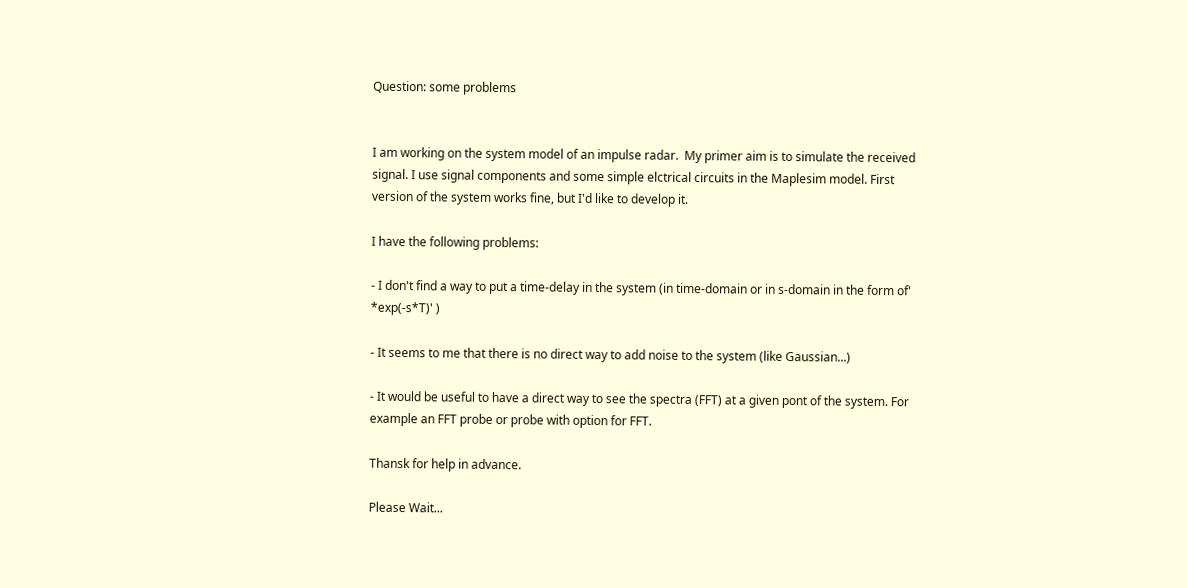Question: some problems


I am working on the system model of an impulse radar.  My primer aim is to simulate the received signal. I use signal components and some simple elctrical circuits in the Maplesim model. First version of the system works fine, but I'd like to develop it.

I have the following problems:

- I don't find a way to put a time-delay in the system (in time-domain or in s-domain in the form of' *exp(-s*T)' )

- It seems to me that there is no direct way to add noise to the system (like Gaussian...)

- It would be useful to have a direct way to see the spectra (FFT) at a given pont of the system. For example an FFT probe or probe with option for FFT.

Thansk for help in advance.

Please Wait...